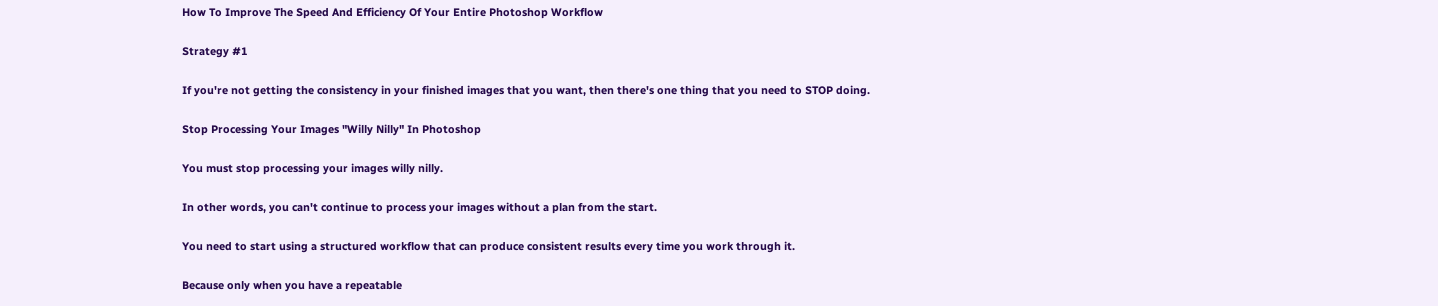How To Improve The Speed And Efficiency Of Your Entire Photoshop Workflow

Strategy #1

If you're not getting the consistency in your finished images that you want, then there's one thing that you need to STOP doing.

Stop Processing Your Images "Willy Nilly" In Photoshop

You must stop processing your images willy nilly.

In other words, you can't continue to process your images without a plan from the start.

You need to start using a structured workflow that can produce consistent results every time you work through it.

Because only when you have a repeatable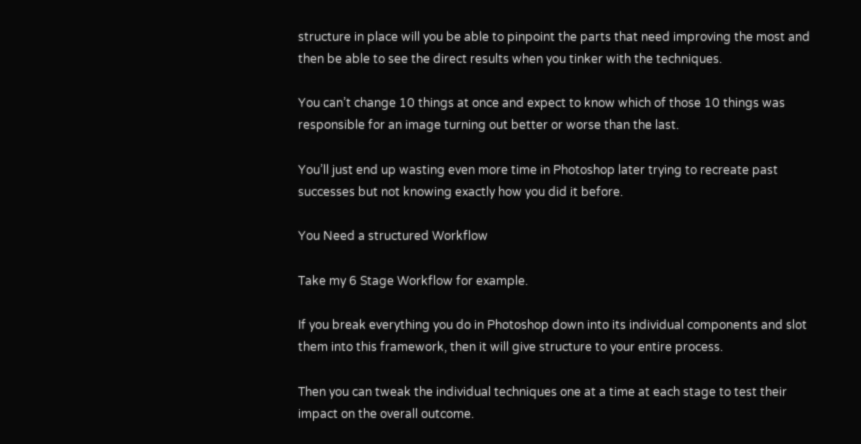structure in place will you be able to pinpoint the parts that need improving the most and then be able to see the direct results when you tinker with the techniques.

You can’t change 10 things at once and expect to know which of those 10 things was responsible for an image turning out better or worse than the last.

You’ll just end up wasting even more time in Photoshop later trying to recreate past successes but not knowing exactly how you did it before.

You Need a structured Workflow

Take my 6 Stage Workflow for example.

If you break everything you do in Photoshop down into its individual components and slot them into this framework, then it will give structure to your entire process.

Then you can tweak the individual techniques one at a time at each stage to test their impact on the overall outcome.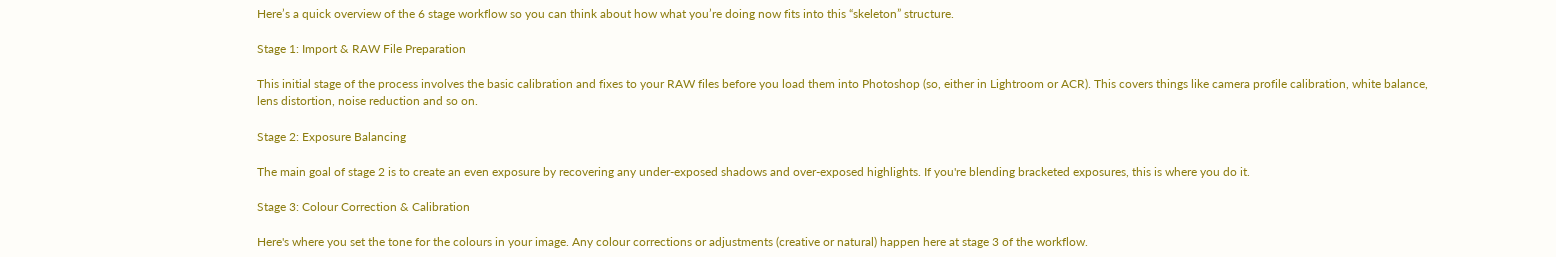Here’s a quick overview of the 6 stage workflow so you can think about how what you’re doing now fits into this “skeleton” structure.

Stage 1: Import & RAW File Preparation

This initial stage of the process involves the basic calibration and fixes to your RAW files before you load them into Photoshop (so, either in Lightroom or ACR). This covers things like camera profile calibration, white balance, lens distortion, noise reduction and so on.

Stage 2: Exposure Balancing

The main goal of stage 2 is to create an even exposure by recovering any under-exposed shadows and over-exposed highlights. If you're blending bracketed exposures, this is where you do it.

Stage 3: Colour Correction & Calibration

Here's where you set the tone for the colours in your image. Any colour corrections or adjustments (creative or natural) happen here at stage 3 of the workflow.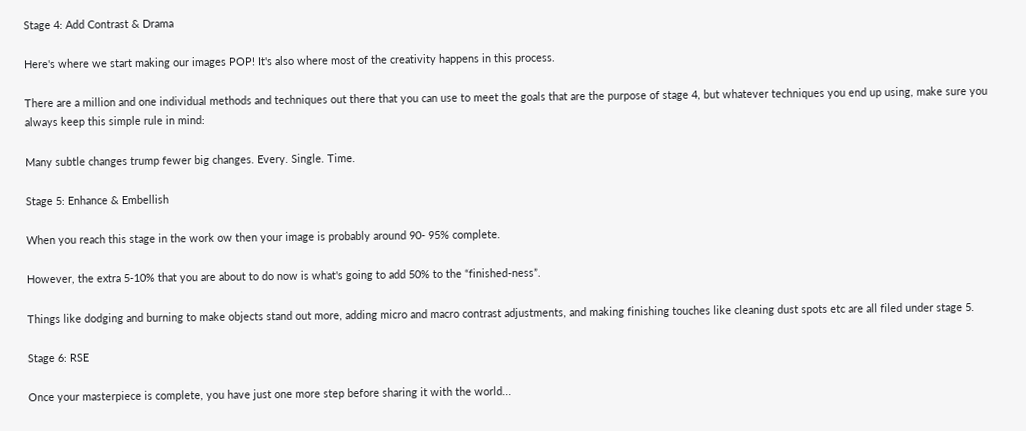Stage 4: Add Contrast & Drama

Here's where we start making our images POP! It's also where most of the creativity happens in this process.

There are a million and one individual methods and techniques out there that you can use to meet the goals that are the purpose of stage 4, but whatever techniques you end up using, make sure you always keep this simple rule in mind:

Many subtle changes trump fewer big changes. Every. Single. Time.

Stage 5: Enhance & Embellish

When you reach this stage in the work ow then your image is probably around 90- 95% complete.

However, the extra 5-10% that you are about to do now is what's going to add 50% to the “finished-ness”.

Things like dodging and burning to make objects stand out more, adding micro and macro contrast adjustments, and making finishing touches like cleaning dust spots etc are all filed under stage 5.

Stage 6: RSE

Once your masterpiece is complete, you have just one more step before sharing it with the world...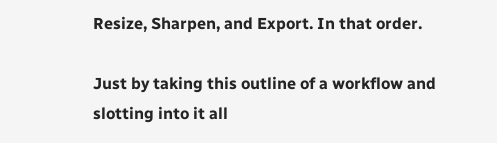Resize, Sharpen, and Export. In that order.

Just by taking this outline of a workflow and slotting into it all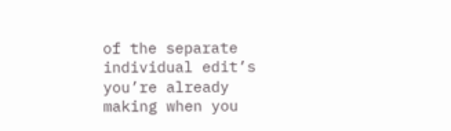of the separate individual edit’s you’re already making when you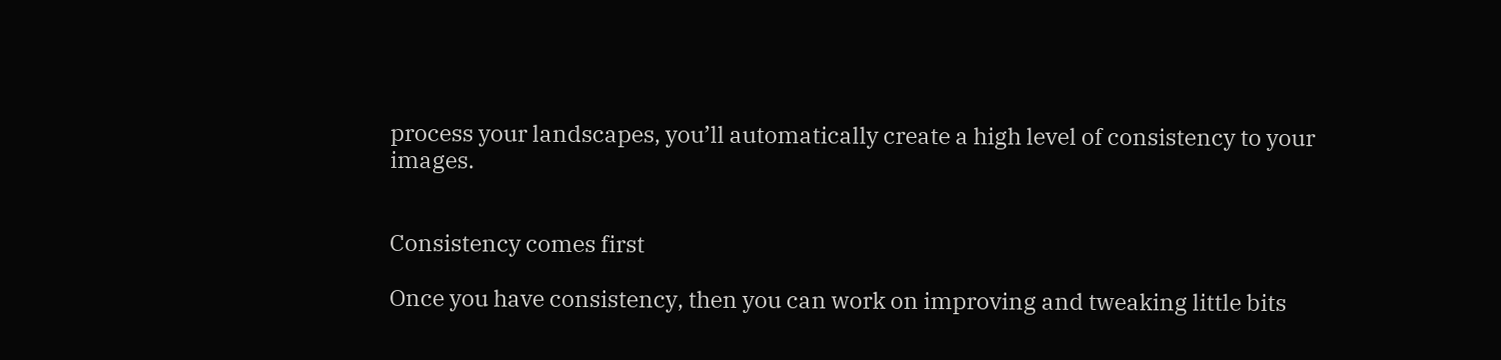process your landscapes, you’ll automatically create a high level of consistency to your images.


Consistency comes first

Once you have consistency, then you can work on improving and tweaking little bits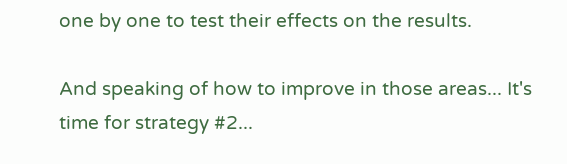one by one to test their effects on the results.

And speaking of how to improve in those areas... It's time for strategy #2...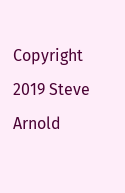Copyright 2019 Steve Arnold